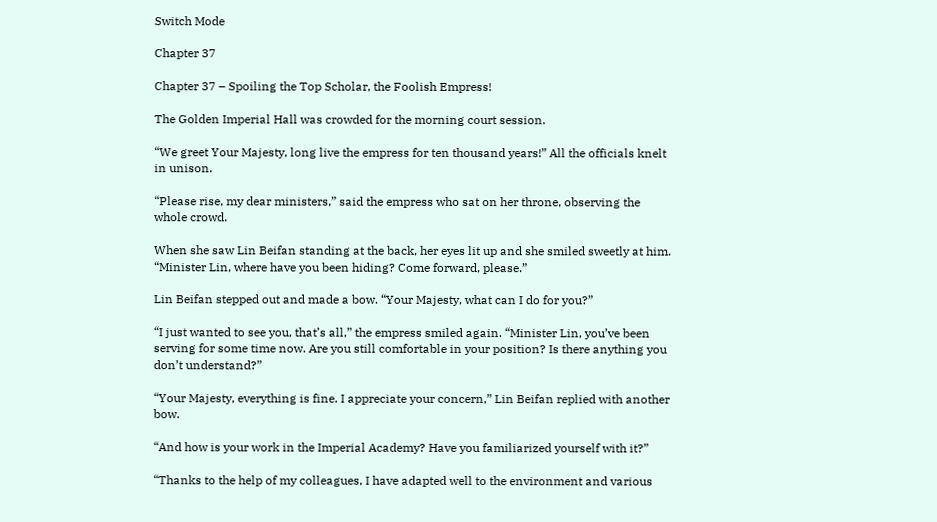Switch Mode

Chapter 37

Chapter 37 – Spoiling the Top Scholar, the Foolish Empress!

The Golden Imperial Hall was crowded for the morning court session.

“We greet Your Majesty, long live the empress for ten thousand years!” All the officials knelt in unison.

“Please rise, my dear ministers,” said the empress who sat on her throne, observing the whole crowd.

When she saw Lin Beifan standing at the back, her eyes lit up and she smiled sweetly at him. “Minister Lin, where have you been hiding? Come forward, please.”

Lin Beifan stepped out and made a bow. “Your Majesty, what can I do for you?”

“I just wanted to see you, that’s all,” the empress smiled again. “Minister Lin, you’ve been serving for some time now. Are you still comfortable in your position? Is there anything you don’t understand?”

“Your Majesty, everything is fine. I appreciate your concern,” Lin Beifan replied with another bow.

“And how is your work in the Imperial Academy? Have you familiarized yourself with it?”

“Thanks to the help of my colleagues, I have adapted well to the environment and various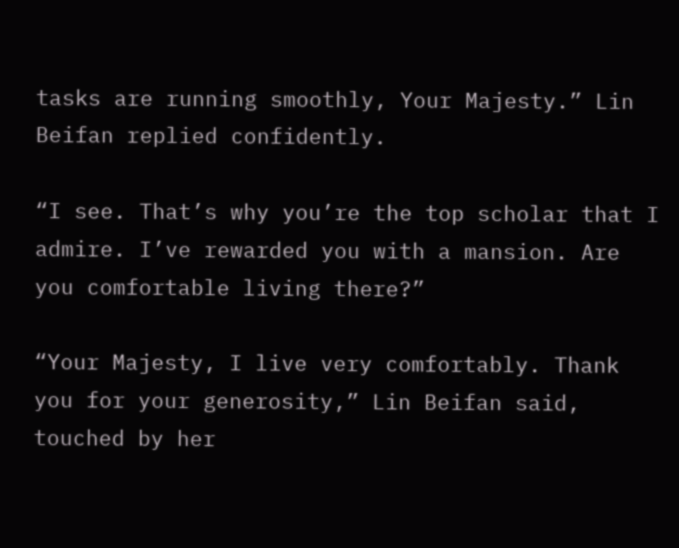tasks are running smoothly, Your Majesty.” Lin Beifan replied confidently.

“I see. That’s why you’re the top scholar that I admire. I’ve rewarded you with a mansion. Are you comfortable living there?”

“Your Majesty, I live very comfortably. Thank you for your generosity,” Lin Beifan said, touched by her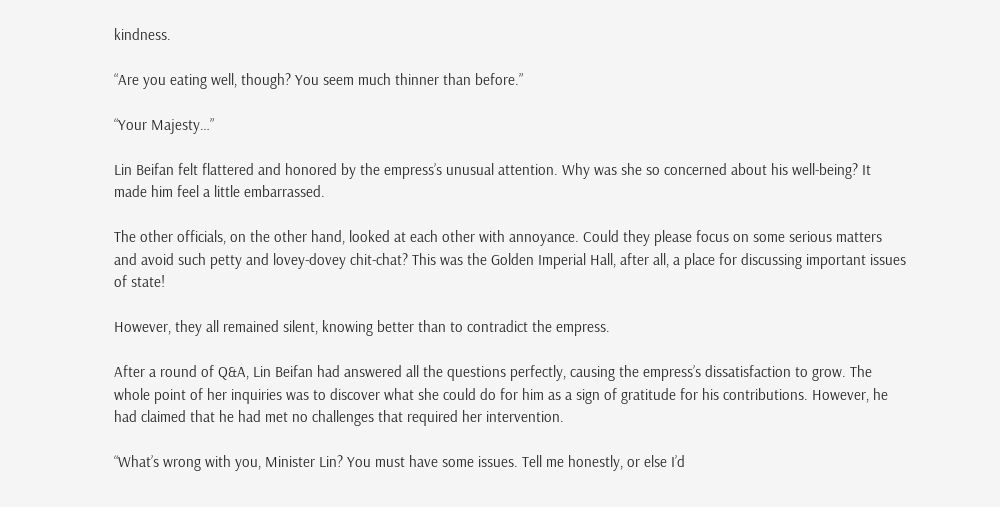kindness.

“Are you eating well, though? You seem much thinner than before.”

“Your Majesty…”

Lin Beifan felt flattered and honored by the empress’s unusual attention. Why was she so concerned about his well-being? It made him feel a little embarrassed.

The other officials, on the other hand, looked at each other with annoyance. Could they please focus on some serious matters and avoid such petty and lovey-dovey chit-chat? This was the Golden Imperial Hall, after all, a place for discussing important issues of state!

However, they all remained silent, knowing better than to contradict the empress.

After a round of Q&A, Lin Beifan had answered all the questions perfectly, causing the empress’s dissatisfaction to grow. The whole point of her inquiries was to discover what she could do for him as a sign of gratitude for his contributions. However, he had claimed that he had met no challenges that required her intervention.

“What’s wrong with you, Minister Lin? You must have some issues. Tell me honestly, or else I’d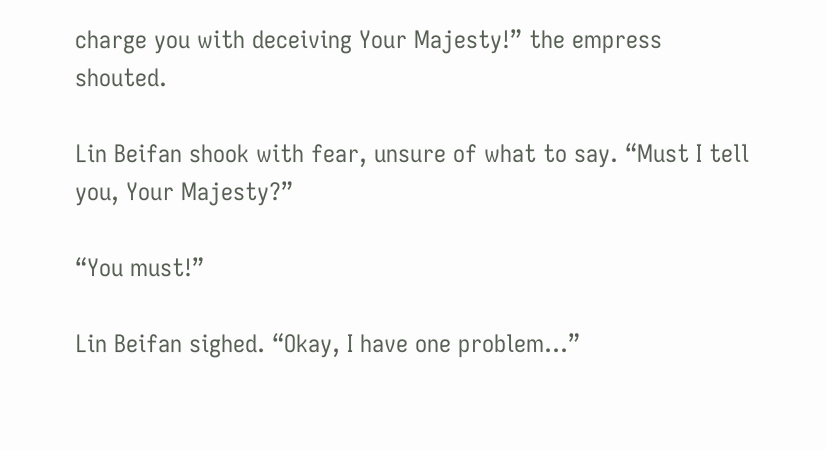charge you with deceiving Your Majesty!” the empress shouted.

Lin Beifan shook with fear, unsure of what to say. “Must I tell you, Your Majesty?”

“You must!”

Lin Beifan sighed. “Okay, I have one problem…”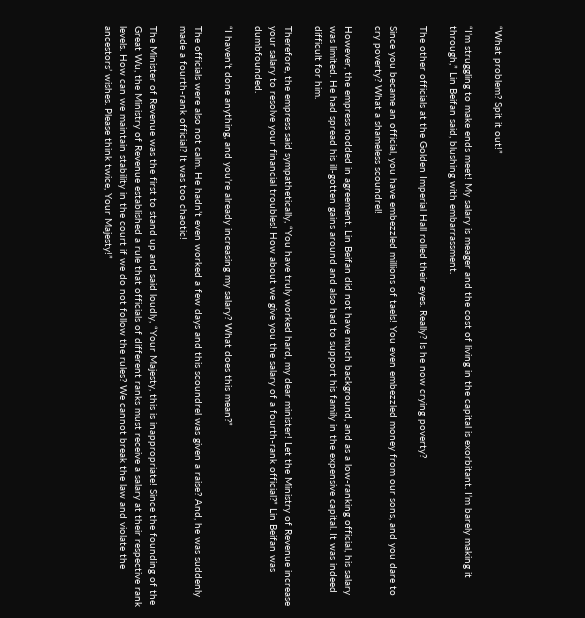“What problem? Spit it out!”

“I’m struggling to make ends meet! My salary is meager and the cost of living in the capital is exorbitant. I’m barely making it through,” Lin Beifan said, blushing with embarrassment.

The other officials at the Golden Imperial Hall rolled their eyes. Really? Is he now crying poverty?

Since you became an official, you have embezzled millions of taels! You even embezzled money from our sons, and you dare to cry poverty? What a shameless scoundrel!

However, the empress nodded in agreement. Lin Beifan did not have much background, and as a low-ranking official, his salary was limited. He had spread his ill-gotten gains around and also had to support his family in the expensive capital. It was indeed difficult for him.

Therefore, the empress said sympathetically, “You have truly worked hard, my dear minister! Let the Ministry of Revenue increase your salary to resolve your financial troubles! How about we give you the salary of a fourth-rank official?” Lin Beifan was dumbfounded.

“I haven’t done anything, and you’re already increasing my salary? What does this mean?”

The officials were also not calm. He hadn’t even worked a few days and this scoundrel was given a raise? And, he was suddenly made a fourth-rank official? It was too chaotic!

The Minister of Revenue was the first to stand up and said loudly, “Your Majesty, this is inappropriate! Since the founding of the Great Wu, the Ministry of Revenue established a rule that officials of different ranks must receive a salary at their respective rank levels. How can we maintain stability in the court if we do not follow the rules? We cannot break the law and violate the ancestors’ wishes. Please think twice, Your Majesty!”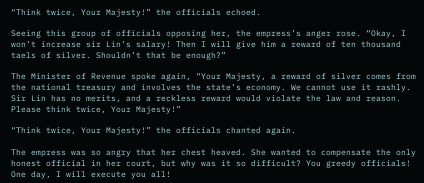“Think twice, Your Majesty!” the officials echoed.

Seeing this group of officials opposing her, the empress’s anger rose. “Okay, I won’t increase sir Lin’s salary! Then I will give him a reward of ten thousand taels of silver. Shouldn’t that be enough?”

The Minister of Revenue spoke again, “Your Majesty, a reward of silver comes from the national treasury and involves the state’s economy. We cannot use it rashly. Sir Lin has no merits, and a reckless reward would violate the law and reason. Please think twice, Your Majesty!”

“Think twice, Your Majesty!” the officials chanted again.

The empress was so angry that her chest heaved. She wanted to compensate the only honest official in her court, but why was it so difficult? You greedy officials! One day, I will execute you all!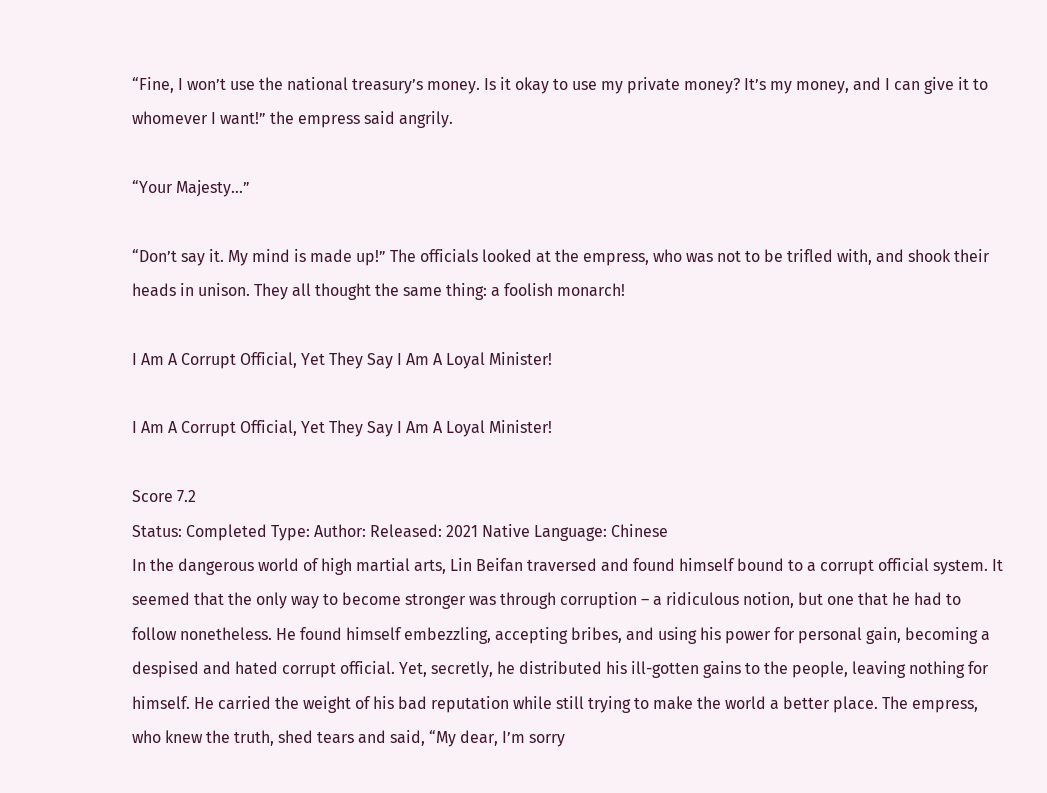“Fine, I won’t use the national treasury’s money. Is it okay to use my private money? It’s my money, and I can give it to whomever I want!” the empress said angrily.

“Your Majesty…”

“Don’t say it. My mind is made up!” The officials looked at the empress, who was not to be trifled with, and shook their heads in unison. They all thought the same thing: a foolish monarch!

I Am A Corrupt Official, Yet They Say I Am A Loyal Minister!

I Am A Corrupt Official, Yet They Say I Am A Loyal Minister!

Score 7.2
Status: Completed Type: Author: Released: 2021 Native Language: Chinese
In the dangerous world of high martial arts, Lin Beifan traversed and found himself bound to a corrupt official system. It seemed that the only way to become stronger was through corruption – a ridiculous notion, but one that he had to follow nonetheless. He found himself embezzling, accepting bribes, and using his power for personal gain, becoming a despised and hated corrupt official. Yet, secretly, he distributed his ill-gotten gains to the people, leaving nothing for himself. He carried the weight of his bad reputation while still trying to make the world a better place. The empress, who knew the truth, shed tears and said, “My dear, I’m sorry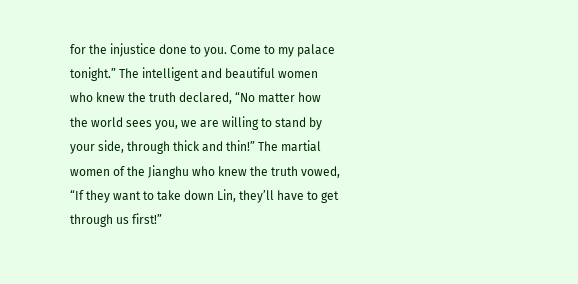for the injustice done to you. Come to my palace tonight.” The intelligent and beautiful women who knew the truth declared, “No matter how the world sees you, we are willing to stand by your side, through thick and thin!” The martial women of the Jianghu who knew the truth vowed, “If they want to take down Lin, they’ll have to get through us first!”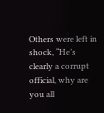Others were left in shock, “He’s clearly a corrupt official, why are you all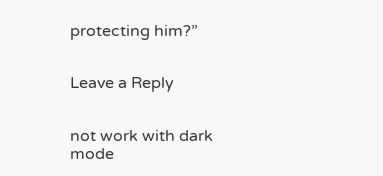protecting him?”


Leave a Reply


not work with dark mode